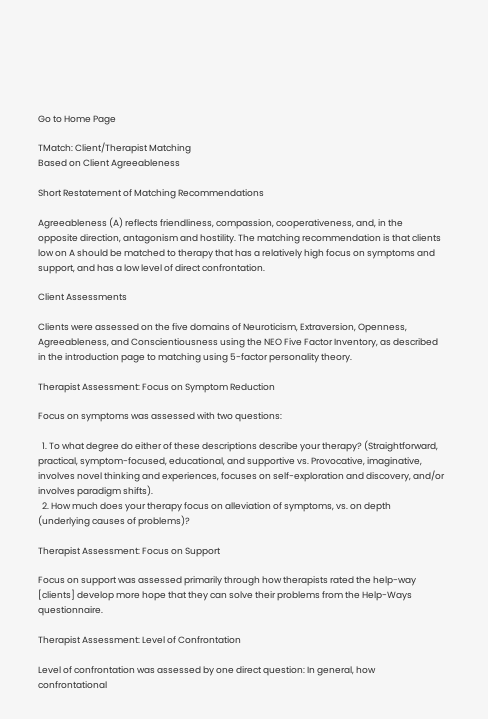Go to Home Page

TMatch: Client/Therapist Matching
Based on Client Agreeableness

Short Restatement of Matching Recommendations

Agreeableness (A) reflects friendliness, compassion, cooperativeness, and, in the opposite direction, antagonism and hostility. The matching recommendation is that clients low on A should be matched to therapy that has a relatively high focus on symptoms and support, and has a low level of direct confrontation.

Client Assessments

Clients were assessed on the five domains of Neuroticism, Extraversion, Openness, Agreeableness, and Conscientiousness using the NEO Five Factor Inventory, as described in the introduction page to matching using 5-factor personality theory.

Therapist Assessment: Focus on Symptom Reduction

Focus on symptoms was assessed with two questions:

  1. To what degree do either of these descriptions describe your therapy? (Straightforward, practical, symptom-focused, educational, and supportive vs. Provocative, imaginative, involves novel thinking and experiences, focuses on self-exploration and discovery, and/or involves paradigm shifts).
  2. How much does your therapy focus on alleviation of symptoms, vs. on depth (underlying causes of problems)?

Therapist Assessment: Focus on Support

Focus on support was assessed primarily through how therapists rated the help-way [clients] develop more hope that they can solve their problems from the Help-Ways questionnaire.

Therapist Assessment: Level of Confrontation

Level of confrontation was assessed by one direct question: In general, how confrontational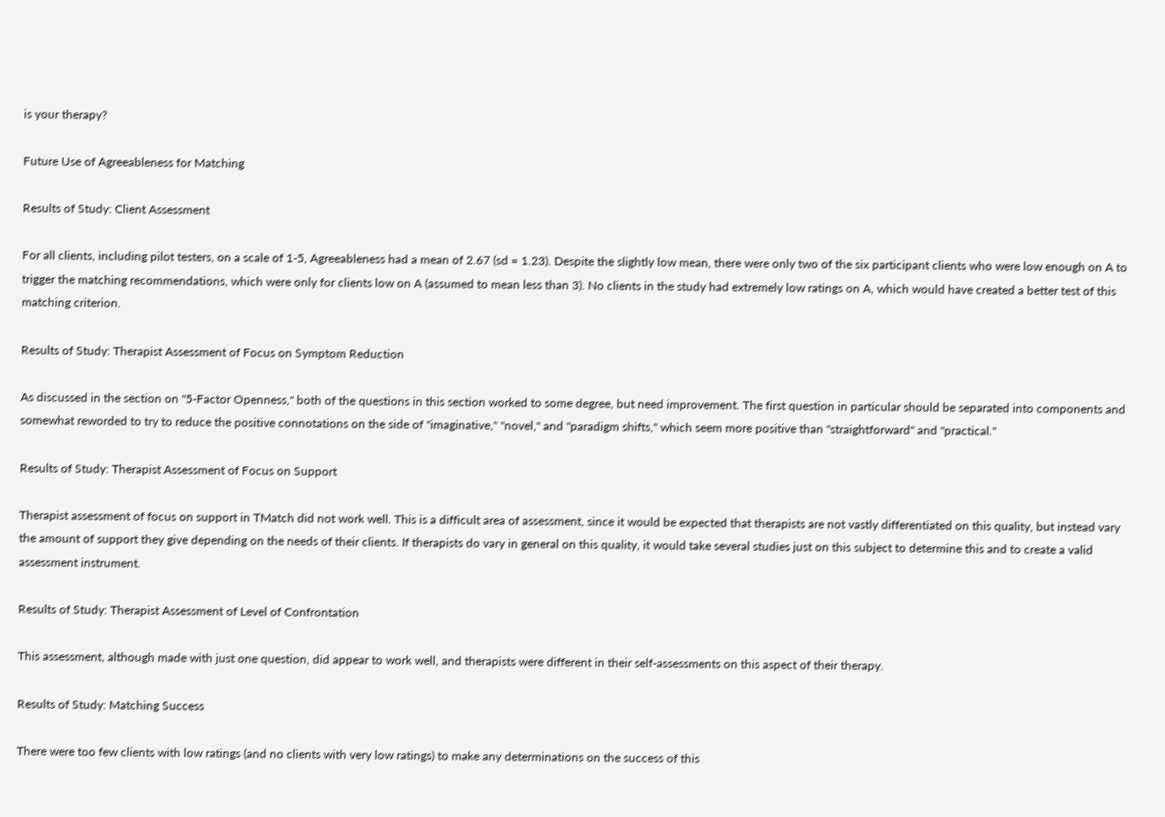is your therapy?

Future Use of Agreeableness for Matching

Results of Study: Client Assessment

For all clients, including pilot testers, on a scale of 1-5, Agreeableness had a mean of 2.67 (sd = 1.23). Despite the slightly low mean, there were only two of the six participant clients who were low enough on A to trigger the matching recommendations, which were only for clients low on A (assumed to mean less than 3). No clients in the study had extremely low ratings on A, which would have created a better test of this matching criterion.

Results of Study: Therapist Assessment of Focus on Symptom Reduction

As discussed in the section on "5-Factor Openness," both of the questions in this section worked to some degree, but need improvement. The first question in particular should be separated into components and somewhat reworded to try to reduce the positive connotations on the side of "imaginative," "novel," and "paradigm shifts," which seem more positive than "straightforward" and "practical."

Results of Study: Therapist Assessment of Focus on Support

Therapist assessment of focus on support in TMatch did not work well. This is a difficult area of assessment, since it would be expected that therapists are not vastly differentiated on this quality, but instead vary the amount of support they give depending on the needs of their clients. If therapists do vary in general on this quality, it would take several studies just on this subject to determine this and to create a valid assessment instrument.

Results of Study: Therapist Assessment of Level of Confrontation

This assessment, although made with just one question, did appear to work well, and therapists were different in their self-assessments on this aspect of their therapy.

Results of Study: Matching Success

There were too few clients with low ratings (and no clients with very low ratings) to make any determinations on the success of this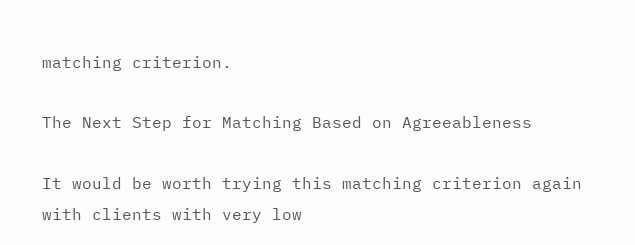matching criterion.

The Next Step for Matching Based on Agreeableness

It would be worth trying this matching criterion again with clients with very low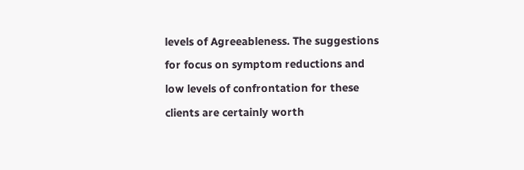levels of Agreeableness. The suggestions for focus on symptom reductions and low levels of confrontation for these clients are certainly worth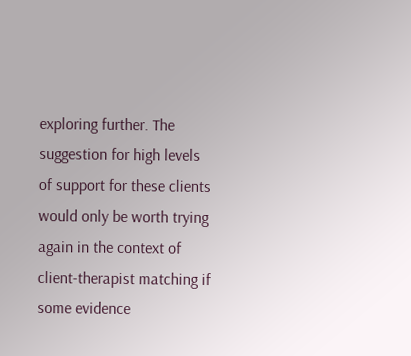exploring further. The suggestion for high levels of support for these clients would only be worth trying again in the context of client-therapist matching if some evidence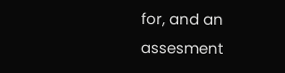for, and an assesment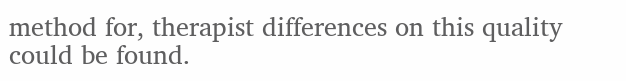method for, therapist differences on this quality could be found.